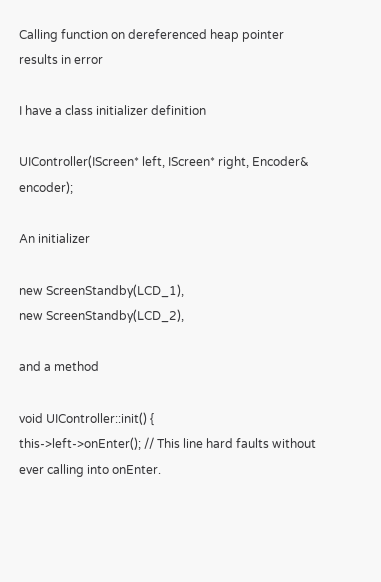Calling function on dereferenced heap pointer results in error

I have a class initializer definition

UIController(IScreen* left, IScreen* right, Encoder& encoder);

An initializer

new ScreenStandby(LCD_1),
new ScreenStandby(LCD_2),

and a method

void UIController::init() {
this->left->onEnter(); // This line hard faults without ever calling into onEnter.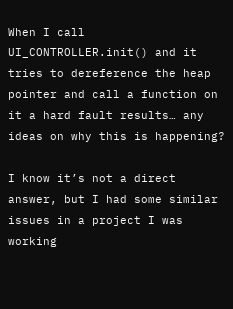When I call UI_CONTROLLER.init() and it tries to dereference the heap pointer and call a function on it a hard fault results… any ideas on why this is happening?

I know it’s not a direct answer, but I had some similar issues in a project I was working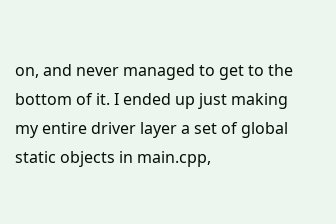on, and never managed to get to the bottom of it. I ended up just making my entire driver layer a set of global static objects in main.cpp,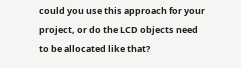could you use this approach for your project, or do the LCD objects need to be allocated like that?